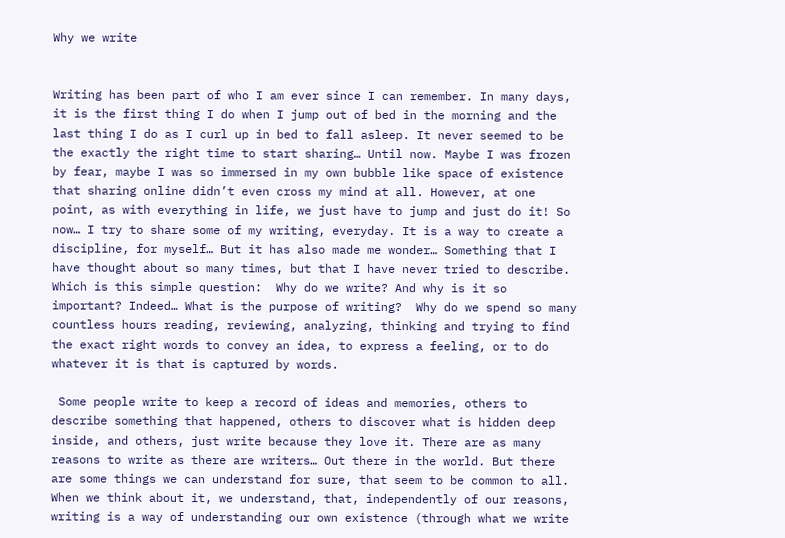Why we write


Writing has been part of who I am ever since I can remember. In many days, it is the first thing I do when I jump out of bed in the morning and the last thing I do as I curl up in bed to fall asleep. It never seemed to be the exactly the right time to start sharing… Until now. Maybe I was frozen by fear, maybe I was so immersed in my own bubble like space of existence that sharing online didn’t even cross my mind at all. However, at one point, as with everything in life, we just have to jump and just do it! So now… I try to share some of my writing, everyday. It is a way to create a discipline, for myself… But it has also made me wonder… Something that I have thought about so many times, but that I have never tried to describe. Which is this simple question:  Why do we write? And why is it so important? Indeed… What is the purpose of writing?  Why do we spend so many countless hours reading, reviewing, analyzing, thinking and trying to find the exact right words to convey an idea, to express a feeling, or to do whatever it is that is captured by words.

 Some people write to keep a record of ideas and memories, others to describe something that happened, others to discover what is hidden deep inside, and others, just write because they love it. There are as many reasons to write as there are writers… Out there in the world. But there are some things we can understand for sure, that seem to be common to all. When we think about it, we understand, that, independently of our reasons, writing is a way of understanding our own existence (through what we write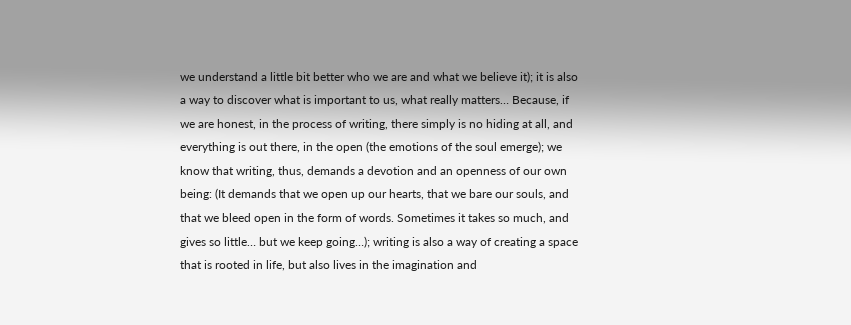we understand a little bit better who we are and what we believe it); it is also a way to discover what is important to us, what really matters… Because, if we are honest, in the process of writing, there simply is no hiding at all, and everything is out there, in the open (the emotions of the soul emerge); we know that writing, thus, demands a devotion and an openness of our own being: (It demands that we open up our hearts, that we bare our souls, and that we bleed open in the form of words. Sometimes it takes so much, and gives so little… but we keep going…); writing is also a way of creating a space that is rooted in life, but also lives in the imagination and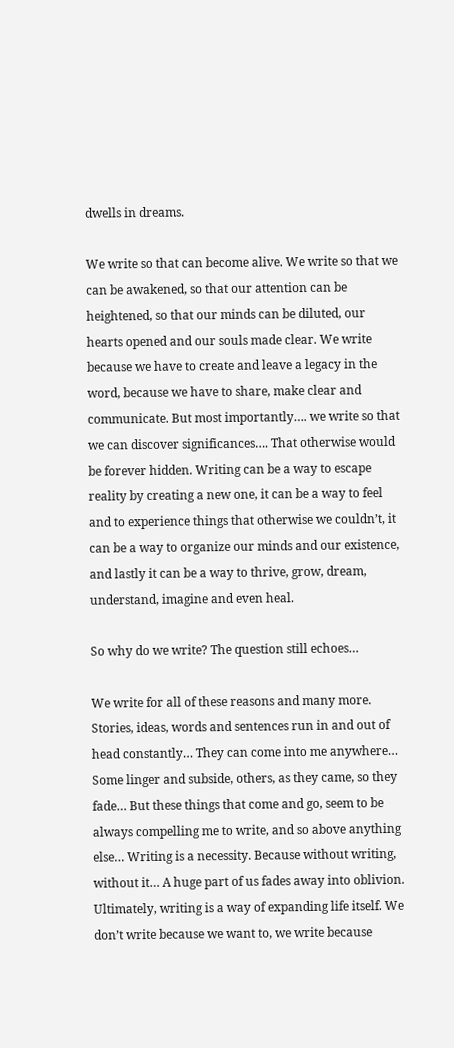dwells in dreams.

We write so that can become alive. We write so that we can be awakened, so that our attention can be heightened, so that our minds can be diluted, our hearts opened and our souls made clear. We write because we have to create and leave a legacy in the word, because we have to share, make clear and communicate. But most importantly…. we write so that we can discover significances…. That otherwise would be forever hidden. Writing can be a way to escape reality by creating a new one, it can be a way to feel and to experience things that otherwise we couldn’t, it can be a way to organize our minds and our existence, and lastly it can be a way to thrive, grow, dream, understand, imagine and even heal.

So why do we write? The question still echoes…

We write for all of these reasons and many more. Stories, ideas, words and sentences run in and out of head constantly… They can come into me anywhere… Some linger and subside, others, as they came, so they fade… But these things that come and go, seem to be always compelling me to write, and so above anything else… Writing is a necessity. Because without writing, without it… A huge part of us fades away into oblivion. Ultimately, writing is a way of expanding life itself. We don’t write because we want to, we write because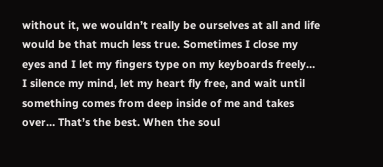without it, we wouldn’t really be ourselves at all and life would be that much less true. Sometimes I close my eyes and I let my fingers type on my keyboards freely… I silence my mind, let my heart fly free, and wait until something comes from deep inside of me and takes over… That’s the best. When the soul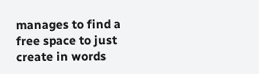manages to find a free space to just create in words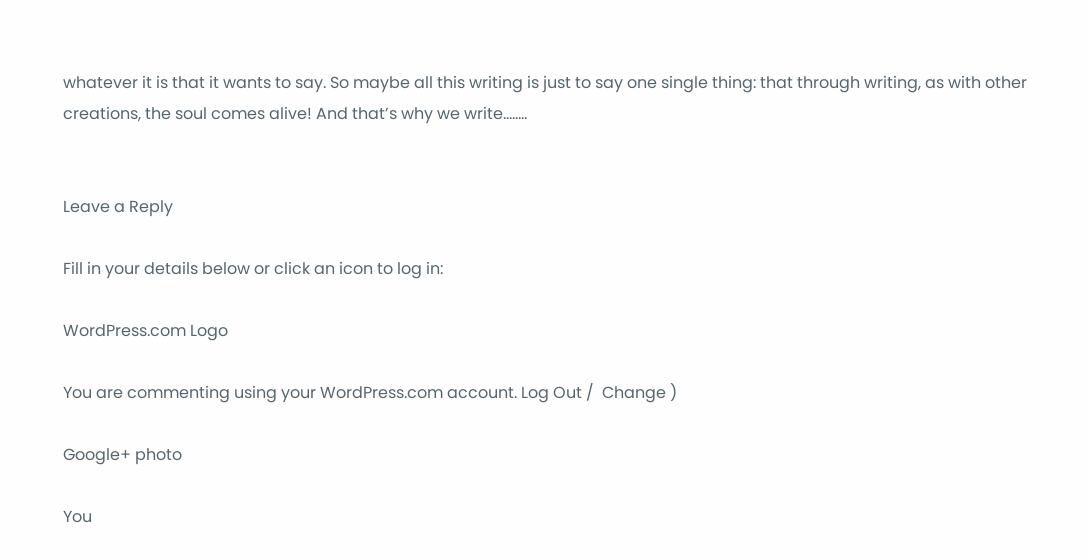whatever it is that it wants to say. So maybe all this writing is just to say one single thing: that through writing, as with other creations, the soul comes alive! And that’s why we write……..


Leave a Reply

Fill in your details below or click an icon to log in:

WordPress.com Logo

You are commenting using your WordPress.com account. Log Out /  Change )

Google+ photo

You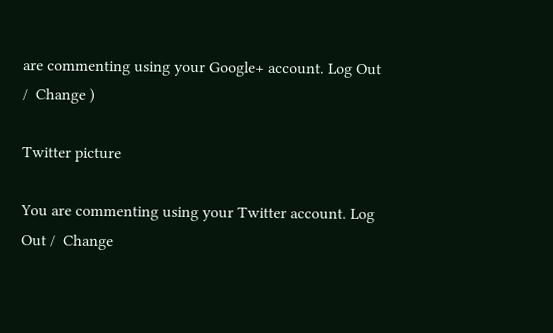are commenting using your Google+ account. Log Out /  Change )

Twitter picture

You are commenting using your Twitter account. Log Out /  Change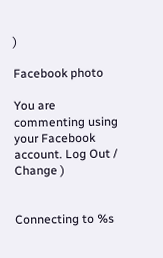)

Facebook photo

You are commenting using your Facebook account. Log Out /  Change )


Connecting to %s